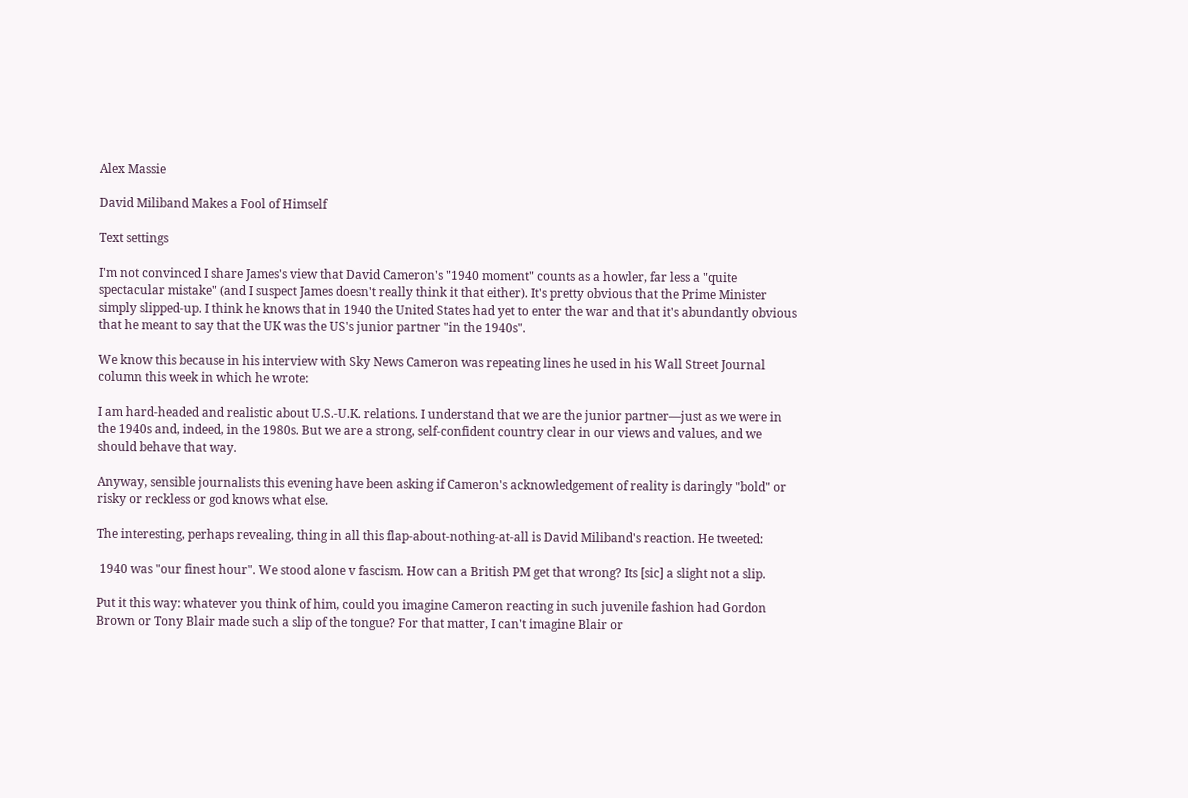Alex Massie

David Miliband Makes a Fool of Himself

Text settings

I'm not convinced I share James's view that David Cameron's "1940 moment" counts as a howler, far less a "quite spectacular mistake" (and I suspect James doesn't really think it that either). It's pretty obvious that the Prime Minister simply slipped-up. I think he knows that in 1940 the United States had yet to enter the war and that it's abundantly obvious that he meant to say that the UK was the US's junior partner "in the 1940s".

We know this because in his interview with Sky News Cameron was repeating lines he used in his Wall Street Journal column this week in which he wrote:

I am hard-headed and realistic about U.S.-U.K. relations. I understand that we are the junior partner—just as we were in the 1940s and, indeed, in the 1980s. But we are a strong, self-confident country clear in our views and values, and we should behave that way.

Anyway, sensible journalists this evening have been asking if Cameron's acknowledgement of reality is daringly "bold" or risky or reckless or god knows what else.

The interesting, perhaps revealing, thing in all this flap-about-nothing-at-all is David Miliband's reaction. He tweeted:

 1940 was "our finest hour". We stood alone v fascism. How can a British PM get that wrong? Its [sic] a slight not a slip.

Put it this way: whatever you think of him, could you imagine Cameron reacting in such juvenile fashion had Gordon Brown or Tony Blair made such a slip of the tongue? For that matter, I can't imagine Blair or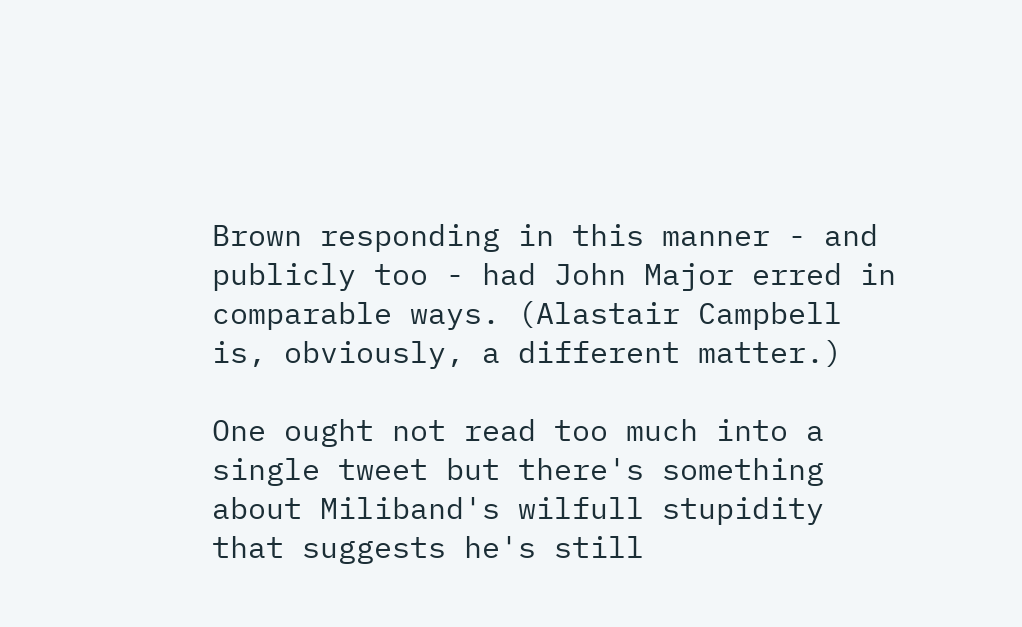Brown responding in this manner - and publicly too - had John Major erred in comparable ways. (Alastair Campbell is, obviously, a different matter.)

One ought not read too much into a single tweet but there's something about Miliband's wilfull stupidity that suggests he's still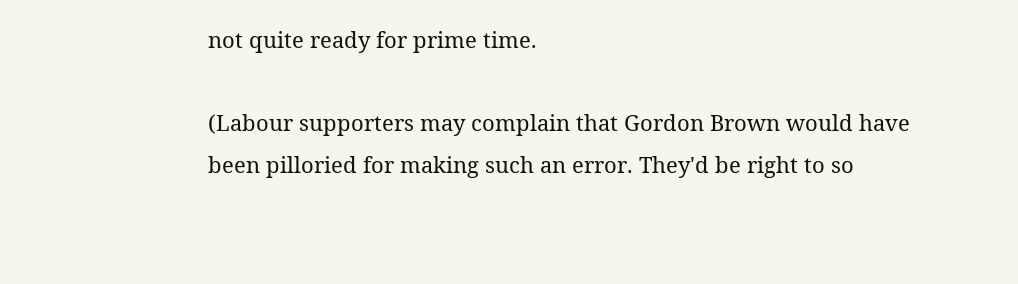not quite ready for prime time.

(Labour supporters may complain that Gordon Brown would have been pilloried for making such an error. They'd be right to so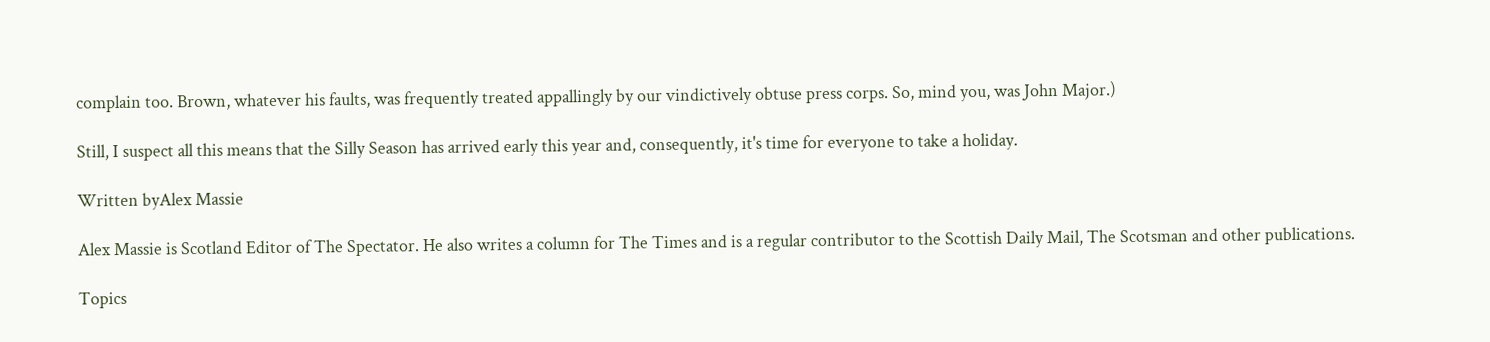complain too. Brown, whatever his faults, was frequently treated appallingly by our vindictively obtuse press corps. So, mind you, was John Major.)

Still, I suspect all this means that the Silly Season has arrived early this year and, consequently, it's time for everyone to take a holiday.

Written byAlex Massie

Alex Massie is Scotland Editor of The Spectator. He also writes a column for The Times and is a regular contributor to the Scottish Daily Mail, The Scotsman and other publications.

Topics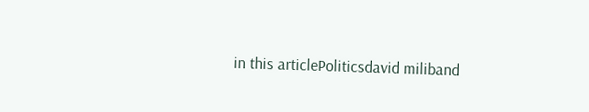in this articlePoliticsdavid miliband